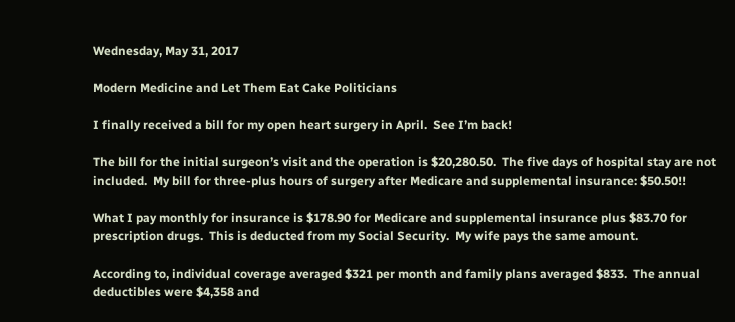Wednesday, May 31, 2017

Modern Medicine and Let Them Eat Cake Politicians

I finally received a bill for my open heart surgery in April.  See I’m back!

The bill for the initial surgeon’s visit and the operation is $20,280.50.  The five days of hospital stay are not included.  My bill for three-plus hours of surgery after Medicare and supplemental insurance: $50.50!!

What I pay monthly for insurance is $178.90 for Medicare and supplemental insurance plus $83.70 for prescription drugs.  This is deducted from my Social Security.  My wife pays the same amount.

According to, individual coverage averaged $321 per month and family plans averaged $833.  The annual deductibles were $4,358 and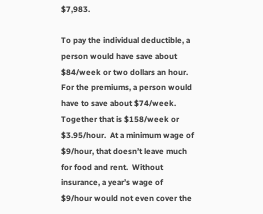$7,983.

To pay the individual deductible, a person would have save about $84/week or two dollars an hour.  For the premiums, a person would have to save about $74/week.  Together that is $158/week or $3.95/hour.  At a minimum wage of $9/hour, that doesn’t leave much for food and rent.  Without insurance, a year’s wage of $9/hour would not even cover the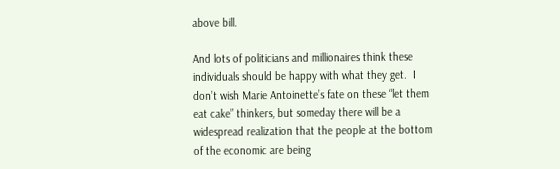above bill.

And lots of politicians and millionaires think these individuals should be happy with what they get.  I don’t wish Marie Antoinette’s fate on these “let them eat cake” thinkers, but someday there will be a widespread realization that the people at the bottom of the economic are being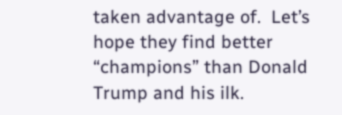taken advantage of.  Let’s hope they find better “champions” than Donald Trump and his ilk.